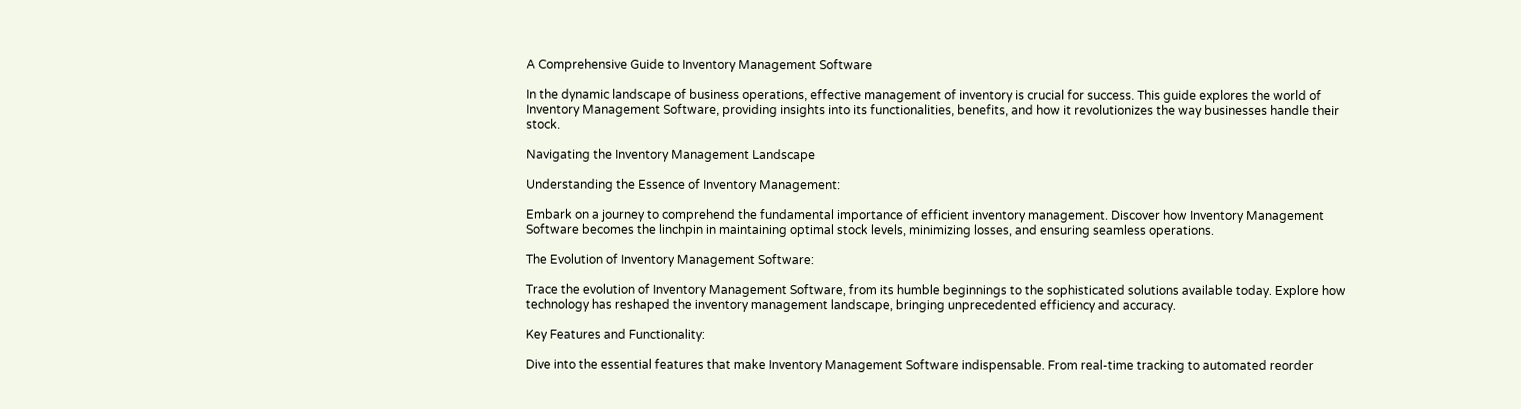A Comprehensive Guide to Inventory Management Software

In the dynamic landscape of business operations, effective management of inventory is crucial for success. This guide explores the world of Inventory Management Software, providing insights into its functionalities, benefits, and how it revolutionizes the way businesses handle their stock.

Navigating the Inventory Management Landscape

Understanding the Essence of Inventory Management:

Embark on a journey to comprehend the fundamental importance of efficient inventory management. Discover how Inventory Management Software becomes the linchpin in maintaining optimal stock levels, minimizing losses, and ensuring seamless operations.

The Evolution of Inventory Management Software:

Trace the evolution of Inventory Management Software, from its humble beginnings to the sophisticated solutions available today. Explore how technology has reshaped the inventory management landscape, bringing unprecedented efficiency and accuracy.

Key Features and Functionality:

Dive into the essential features that make Inventory Management Software indispensable. From real-time tracking to automated reorder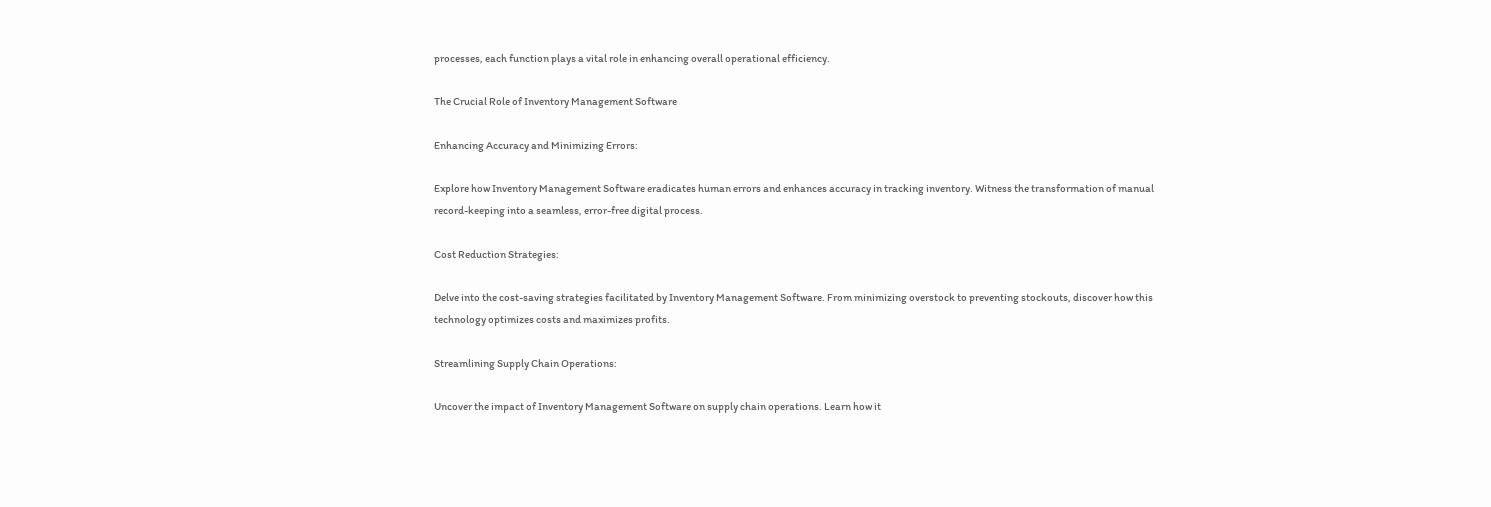processes, each function plays a vital role in enhancing overall operational efficiency.

The Crucial Role of Inventory Management Software

Enhancing Accuracy and Minimizing Errors:

Explore how Inventory Management Software eradicates human errors and enhances accuracy in tracking inventory. Witness the transformation of manual record-keeping into a seamless, error-free digital process.

Cost Reduction Strategies:

Delve into the cost-saving strategies facilitated by Inventory Management Software. From minimizing overstock to preventing stockouts, discover how this technology optimizes costs and maximizes profits.

Streamlining Supply Chain Operations:

Uncover the impact of Inventory Management Software on supply chain operations. Learn how it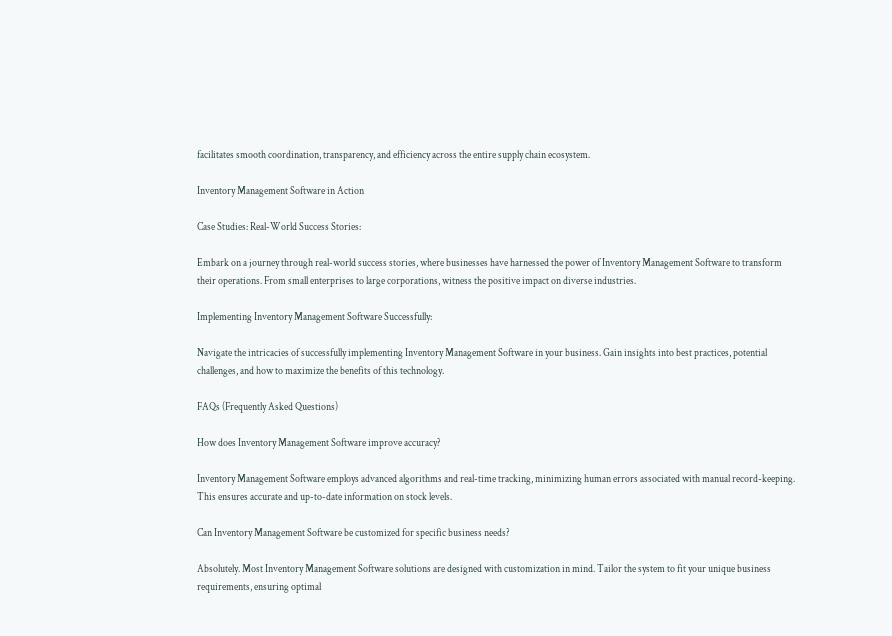facilitates smooth coordination, transparency, and efficiency across the entire supply chain ecosystem.

Inventory Management Software in Action

Case Studies: Real-World Success Stories:

Embark on a journey through real-world success stories, where businesses have harnessed the power of Inventory Management Software to transform their operations. From small enterprises to large corporations, witness the positive impact on diverse industries.

Implementing Inventory Management Software Successfully:

Navigate the intricacies of successfully implementing Inventory Management Software in your business. Gain insights into best practices, potential challenges, and how to maximize the benefits of this technology.

FAQs (Frequently Asked Questions)

How does Inventory Management Software improve accuracy?

Inventory Management Software employs advanced algorithms and real-time tracking, minimizing human errors associated with manual record-keeping. This ensures accurate and up-to-date information on stock levels.

Can Inventory Management Software be customized for specific business needs?

Absolutely. Most Inventory Management Software solutions are designed with customization in mind. Tailor the system to fit your unique business requirements, ensuring optimal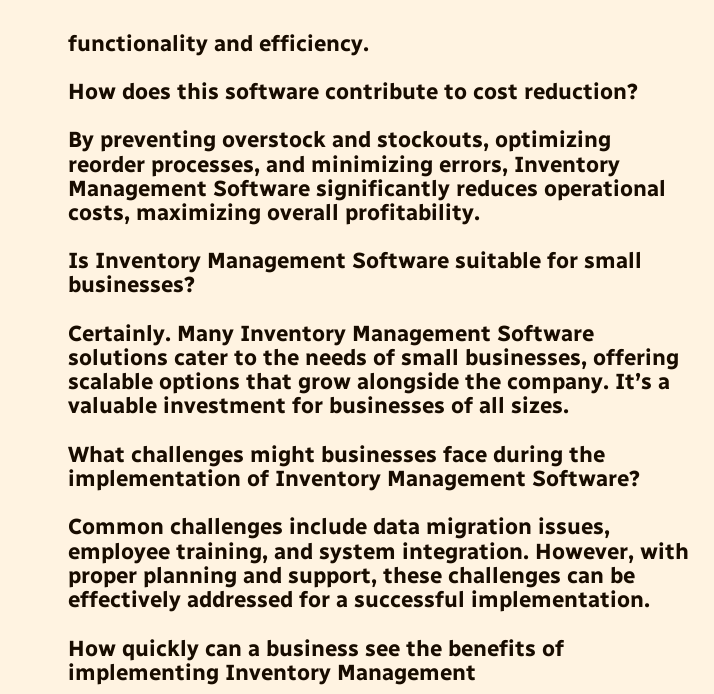functionality and efficiency.

How does this software contribute to cost reduction?

By preventing overstock and stockouts, optimizing reorder processes, and minimizing errors, Inventory Management Software significantly reduces operational costs, maximizing overall profitability.

Is Inventory Management Software suitable for small businesses?

Certainly. Many Inventory Management Software solutions cater to the needs of small businesses, offering scalable options that grow alongside the company. It’s a valuable investment for businesses of all sizes.

What challenges might businesses face during the implementation of Inventory Management Software?

Common challenges include data migration issues, employee training, and system integration. However, with proper planning and support, these challenges can be effectively addressed for a successful implementation.

How quickly can a business see the benefits of implementing Inventory Management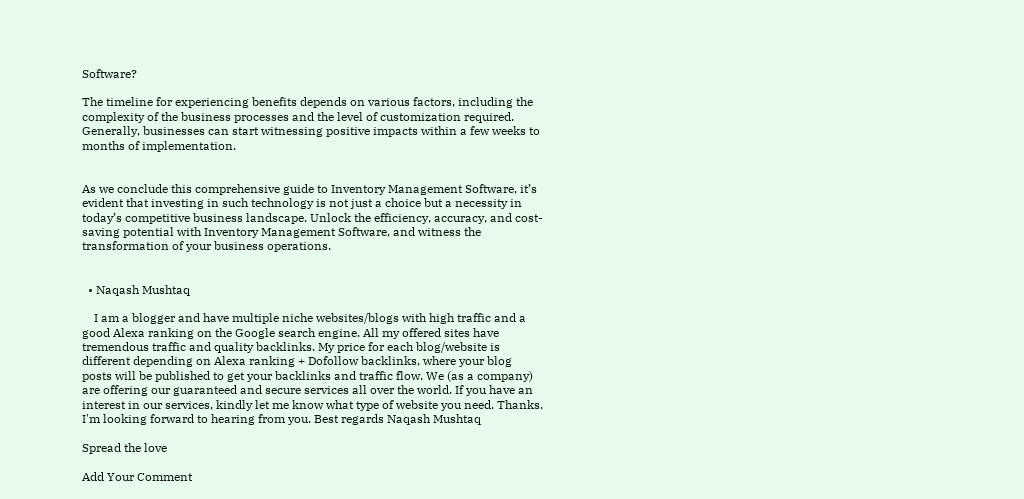Software?

The timeline for experiencing benefits depends on various factors, including the complexity of the business processes and the level of customization required. Generally, businesses can start witnessing positive impacts within a few weeks to months of implementation.


As we conclude this comprehensive guide to Inventory Management Software, it’s evident that investing in such technology is not just a choice but a necessity in today’s competitive business landscape. Unlock the efficiency, accuracy, and cost-saving potential with Inventory Management Software, and witness the transformation of your business operations.


  • Naqash Mushtaq

    I am a blogger and have multiple niche websites/blogs with high traffic and a good Alexa ranking on the Google search engine. All my offered sites have tremendous traffic and quality backlinks. My price for each blog/website is different depending on Alexa ranking + Dofollow backlinks, where your blog posts will be published to get your backlinks and traffic flow. We (as a company) are offering our guaranteed and secure services all over the world. If you have an interest in our services, kindly let me know what type of website you need. Thanks. I'm looking forward to hearing from you. Best regards Naqash Mushtaq

Spread the love

Add Your Comment